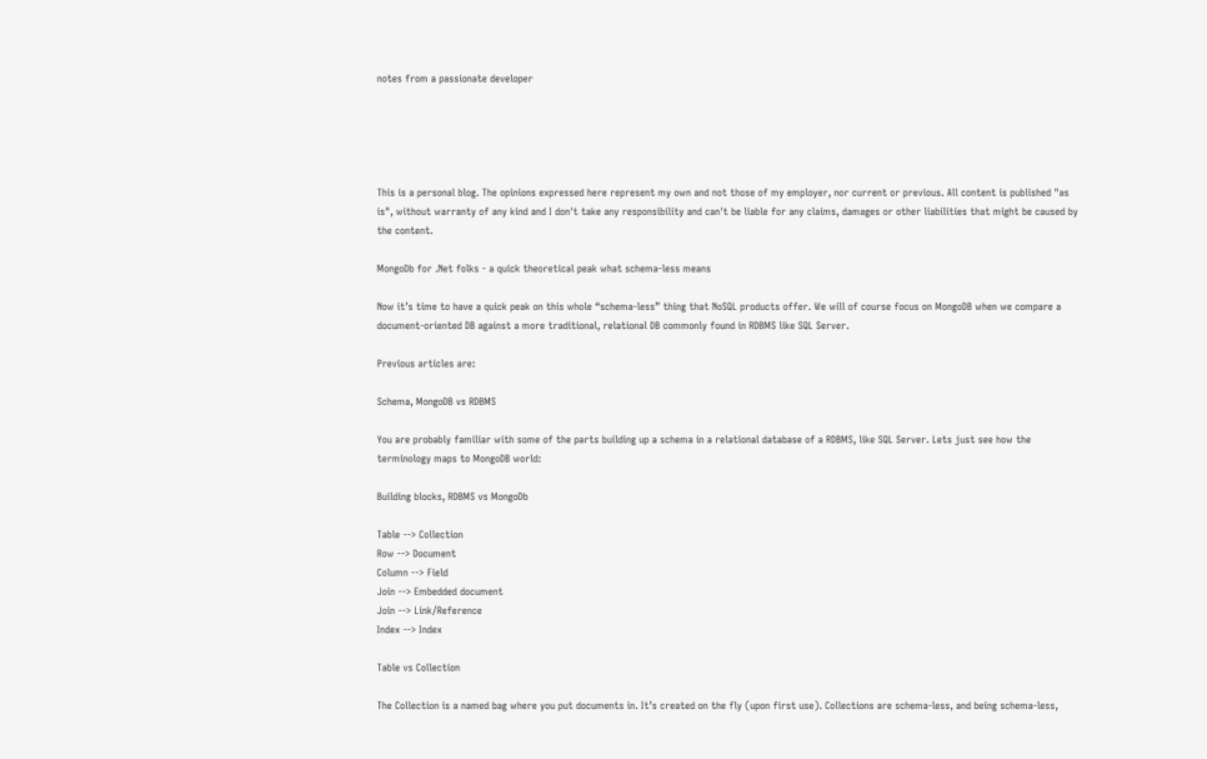notes from a passionate developer





This is a personal blog. The opinions expressed here represent my own and not those of my employer, nor current or previous. All content is published "as is", without warranty of any kind and I don't take any responsibility and can't be liable for any claims, damages or other liabilities that might be caused by the content.

MongoDb for .Net folks - a quick theoretical peak what schema-less means

Now it’s time to have a quick peak on this whole “schema-less” thing that NoSQL products offer. We will of course focus on MongoDB when we compare a document-oriented DB against a more traditional, relational DB commonly found in RDBMS like SQL Server.

Previous articles are:

Schema, MongoDB vs RDBMS

You are probably familiar with some of the parts building up a schema in a relational database of a RDBMS, like SQL Server. Lets just see how the terminology maps to MongoDB world:

Building blocks, RDBMS vs MongoDb

Table --> Collection
Row --> Document
Column --> Field
Join --> Embedded document
Join --> Link/Reference
Index --> Index

Table vs Collection

The Collection is a named bag where you put documents in. It’s created on the fly (upon first use). Collections are schema-less, and being schema-less,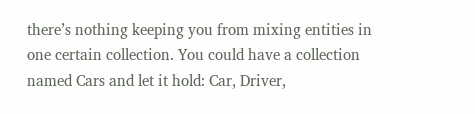there’s nothing keeping you from mixing entities in one certain collection. You could have a collection named Cars and let it hold: Car, Driver,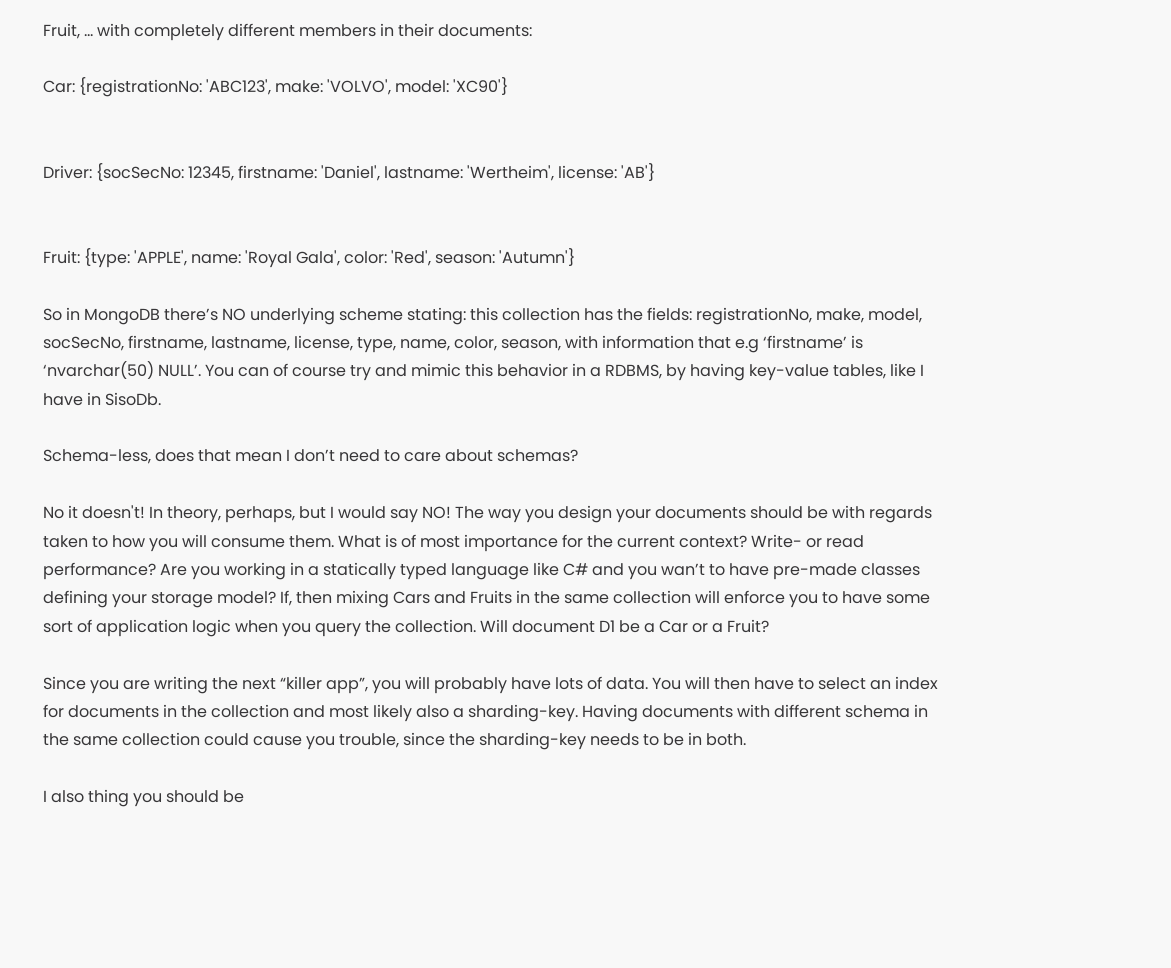Fruit, ... with completely different members in their documents:

Car: {registrationNo: 'ABC123', make: 'VOLVO', model: 'XC90'}


Driver: {socSecNo: 12345, firstname: 'Daniel', lastname: 'Wertheim', license: 'AB'}


Fruit: {type: 'APPLE', name: 'Royal Gala', color: 'Red', season: 'Autumn'}

So in MongoDB there’s NO underlying scheme stating: this collection has the fields: registrationNo, make, model, socSecNo, firstname, lastname, license, type, name, color, season, with information that e.g ‘firstname’ is ‘nvarchar(50) NULL’. You can of course try and mimic this behavior in a RDBMS, by having key-value tables, like I have in SisoDb.

Schema-less, does that mean I don’t need to care about schemas?

No it doesn't! In theory, perhaps, but I would say NO! The way you design your documents should be with regards taken to how you will consume them. What is of most importance for the current context? Write- or read performance? Are you working in a statically typed language like C# and you wan’t to have pre-made classes defining your storage model? If, then mixing Cars and Fruits in the same collection will enforce you to have some sort of application logic when you query the collection. Will document D1 be a Car or a Fruit?

Since you are writing the next “killer app”, you will probably have lots of data. You will then have to select an index for documents in the collection and most likely also a sharding-key. Having documents with different schema in the same collection could cause you trouble, since the sharding-key needs to be in both.

I also thing you should be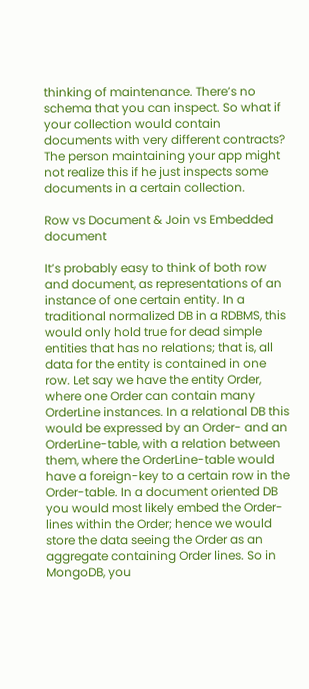thinking of maintenance. There’s no schema that you can inspect. So what if your collection would contain documents with very different contracts? The person maintaining your app might not realize this if he just inspects some documents in a certain collection.

Row vs Document & Join vs Embedded document

It’s probably easy to think of both row and document, as representations of an instance of one certain entity. In a traditional normalized DB in a RDBMS, this would only hold true for dead simple entities that has no relations; that is, all data for the entity is contained in one row. Let say we have the entity Order, where one Order can contain many OrderLine instances. In a relational DB this would be expressed by an Order- and an OrderLine-table, with a relation between them, where the OrderLine-table would have a foreign-key to a certain row in the Order-table. In a document oriented DB you would most likely embed the Order-lines within the Order; hence we would store the data seeing the Order as an aggregate containing Order lines. So in MongoDB, you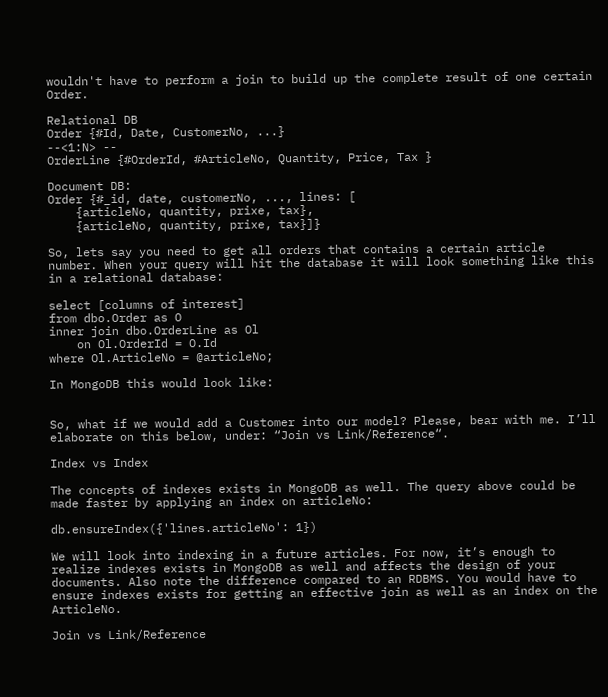wouldn't have to perform a join to build up the complete result of one certain Order.

Relational DB
Order {#Id, Date, CustomerNo, ...}
--<1:N> --
OrderLine {#OrderId, #ArticleNo, Quantity, Price, Tax }

Document DB:
Order {#_id, date, customerNo, ..., lines: [
    {articleNo, quantity, prixe, tax},
    {articleNo, quantity, prixe, tax}]}

So, lets say you need to get all orders that contains a certain article number. When your query will hit the database it will look something like this in a relational database:

select [columns of interest]
from dbo.Order as O
inner join dbo.OrderLine as Ol
    on Ol.OrderId = O.Id
where Ol.ArticleNo = @articleNo;

In MongoDB this would look like:


So, what if we would add a Customer into our model? Please, bear with me. I’ll elaborate on this below, under: “Join vs Link/Reference“.

Index vs Index

The concepts of indexes exists in MongoDB as well. The query above could be made faster by applying an index on articleNo:

db.ensureIndex({'lines.articleNo': 1})

We will look into indexing in a future articles. For now, it’s enough to realize indexes exists in MongoDB as well and affects the design of your documents. Also note the difference compared to an RDBMS. You would have to ensure indexes exists for getting an effective join as well as an index on the ArticleNo.

Join vs Link/Reference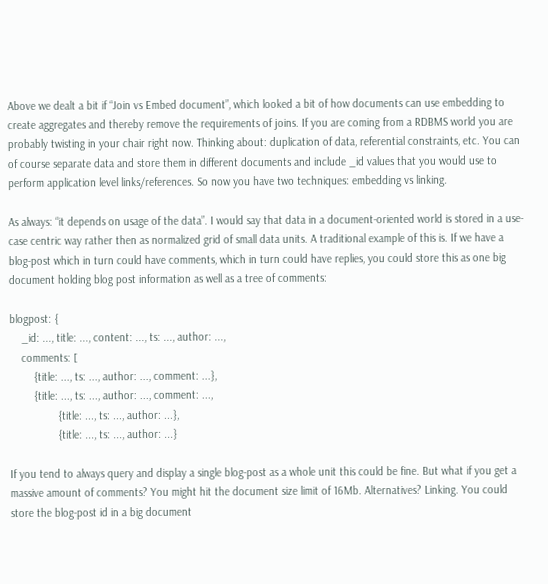Above we dealt a bit if “Join vs Embed document”, which looked a bit of how documents can use embedding to create aggregates and thereby remove the requirements of joins. If you are coming from a RDBMS world you are probably twisting in your chair right now. Thinking about: duplication of data, referential constraints, etc. You can of course separate data and store them in different documents and include _id values that you would use to perform application level links/references. So now you have two techniques: embedding vs linking.

As always: “it depends on usage of the data”. I would say that data in a document-oriented world is stored in a use-case centric way rather then as normalized grid of small data units. A traditional example of this is. If we have a blog-post which in turn could have comments, which in turn could have replies, you could store this as one big document holding blog post information as well as a tree of comments:

blogpost: {
    _id: ..., title: ..., content: ..., ts: ..., author: ...,
    comments: [
        {title: ..., ts: ..., author: ..., comment: ...},
        {title: ..., ts: ..., author: ..., comment: ...,
                {title: ..., ts: ..., author: ...},
                {title: ..., ts: ..., author: ...}

If you tend to always query and display a single blog-post as a whole unit this could be fine. But what if you get a massive amount of comments? You might hit the document size limit of 16Mb. Alternatives? Linking. You could store the blog-post id in a big document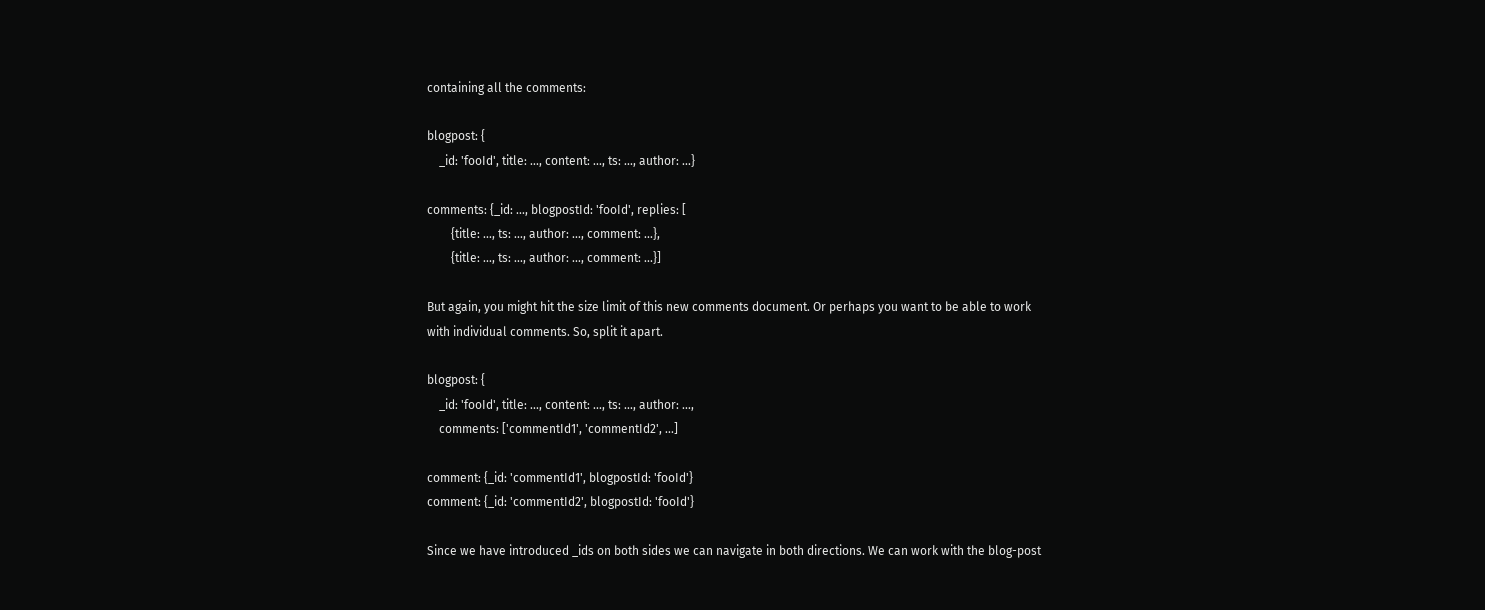containing all the comments:

blogpost: {
    _id: 'fooId', title: ..., content: ..., ts: ..., author: ...}

comments: {_id: ..., blogpostId: 'fooId', replies: [
        {title: ..., ts: ..., author: ..., comment: ...},
        {title: ..., ts: ..., author: ..., comment: ...}]

But again, you might hit the size limit of this new comments document. Or perhaps you want to be able to work with individual comments. So, split it apart.

blogpost: {
    _id: 'fooId', title: ..., content: ..., ts: ..., author: ...,
    comments: ['commentId1', 'commentId2', ...]

comment: {_id: 'commentId1', blogpostId: 'fooId'}
comment: {_id: 'commentId2', blogpostId: 'fooId'}

Since we have introduced _ids on both sides we can navigate in both directions. We can work with the blog-post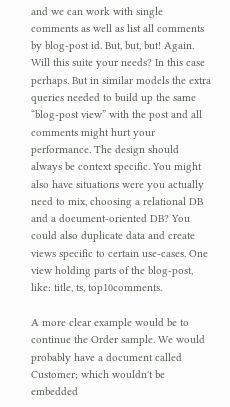and we can work with single comments as well as list all comments by blog-post id. But, but, but! Again. Will this suite your needs? In this case perhaps. But in similar models the extra queries needed to build up the same “blog-post view” with the post and all comments might hurt your performance. The design should always be context specific. You might also have situations were you actually need to mix, choosing a relational DB and a document-oriented DB? You could also duplicate data and create views specific to certain use-cases. One view holding parts of the blog-post, like: title, ts, top10comments.

A more clear example would be to continue the Order sample. We would probably have a document called Customer; which wouldn't be embedded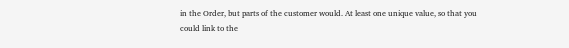in the Order, but parts of the customer would. At least one unique value, so that you could link to the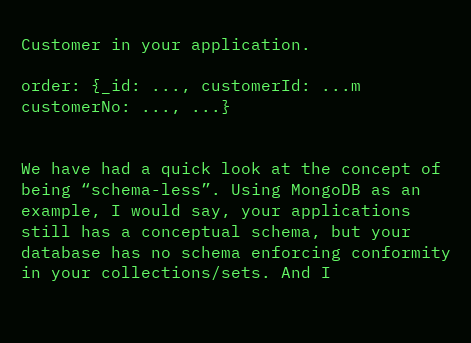Customer in your application.

order: {_id: ..., customerId: ...m customerNo: ..., ...}


We have had a quick look at the concept of being “schema-less”. Using MongoDB as an example, I would say, your applications still has a conceptual schema, but your database has no schema enforcing conformity in your collections/sets. And I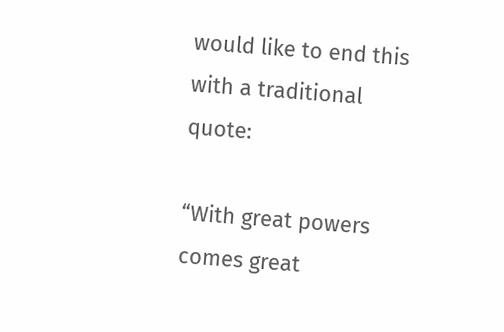would like to end this with a traditional quote:

“With great powers comes great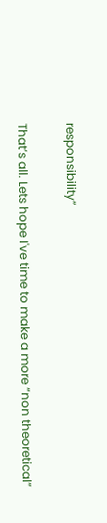responsibility”

That’s all. Lets hope I've time to make a more “non theoretical”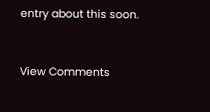entry about this soon.


View Comments